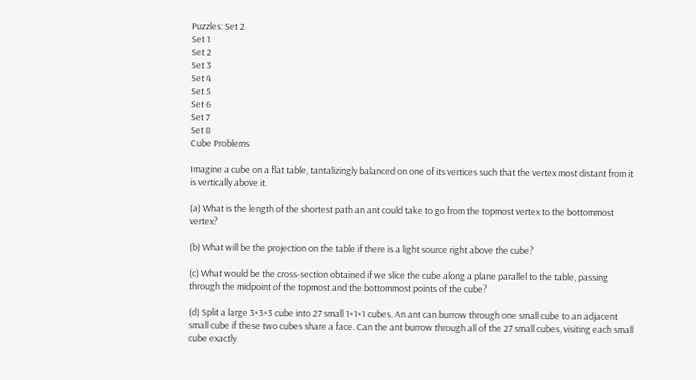Puzzles: Set 2
Set 1
Set 2
Set 3
Set 4
Set 5
Set 6
Set 7
Set 8
Cube Problems

Imagine a cube on a flat table, tantalizingly balanced on one of its vertices such that the vertex most distant from it is vertically above it.

(a) What is the length of the shortest path an ant could take to go from the topmost vertex to the bottommost vertex?

(b) What will be the projection on the table if there is a light source right above the cube?

(c) What would be the cross-section obtained if we slice the cube along a plane parallel to the table, passing through the midpoint of the topmost and the bottommost points of the cube?

(d) Split a large 3×3×3 cube into 27 small 1×1×1 cubes. An ant can burrow through one small cube to an adjacent small cube if these two cubes share a face. Can the ant burrow through all of the 27 small cubes, visiting each small cube exactly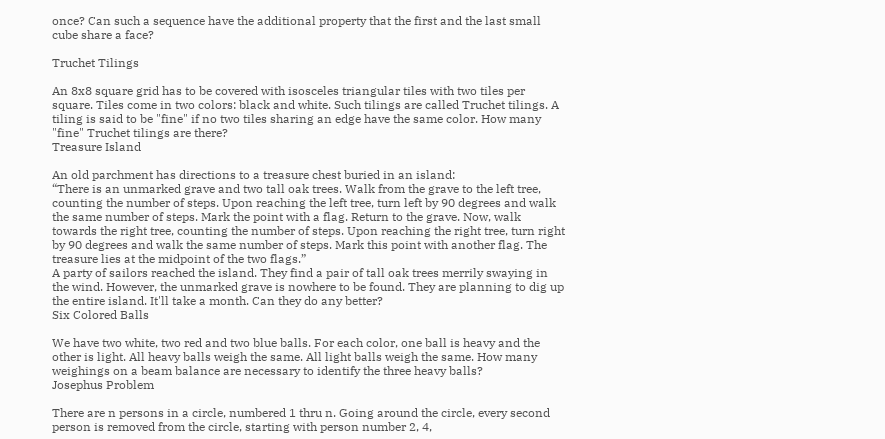once? Can such a sequence have the additional property that the first and the last small cube share a face?

Truchet Tilings

An 8x8 square grid has to be covered with isosceles triangular tiles with two tiles per square. Tiles come in two colors: black and white. Such tilings are called Truchet tilings. A tiling is said to be "fine" if no two tiles sharing an edge have the same color. How many "fine" Truchet tilings are there?
Treasure Island

An old parchment has directions to a treasure chest buried in an island:
“There is an unmarked grave and two tall oak trees. Walk from the grave to the left tree, counting the number of steps. Upon reaching the left tree, turn left by 90 degrees and walk the same number of steps. Mark the point with a flag. Return to the grave. Now, walk towards the right tree, counting the number of steps. Upon reaching the right tree, turn right by 90 degrees and walk the same number of steps. Mark this point with another flag. The treasure lies at the midpoint of the two flags.”
A party of sailors reached the island. They find a pair of tall oak trees merrily swaying in the wind. However, the unmarked grave is nowhere to be found. They are planning to dig up the entire island. It'll take a month. Can they do any better?
Six Colored Balls

We have two white, two red and two blue balls. For each color, one ball is heavy and the other is light. All heavy balls weigh the same. All light balls weigh the same. How many weighings on a beam balance are necessary to identify the three heavy balls?
Josephus Problem

There are n persons in a circle, numbered 1 thru n. Going around the circle, every second person is removed from the circle, starting with person number 2, 4,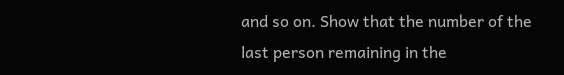and so on. Show that the number of the last person remaining in the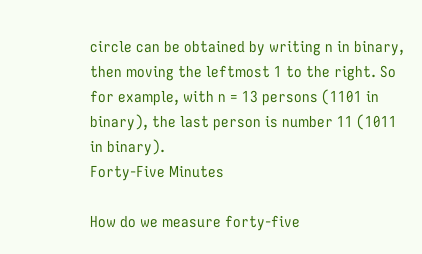circle can be obtained by writing n in binary, then moving the leftmost 1 to the right. So for example, with n = 13 persons (1101 in binary), the last person is number 11 (1011 in binary).
Forty-Five Minutes

How do we measure forty-five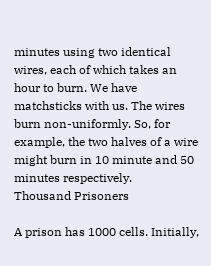minutes using two identical wires, each of which takes an hour to burn. We have matchsticks with us. The wires burn non-uniformly. So, for example, the two halves of a wire might burn in 10 minute and 50 minutes respectively.
Thousand Prisoners

A prison has 1000 cells. Initially,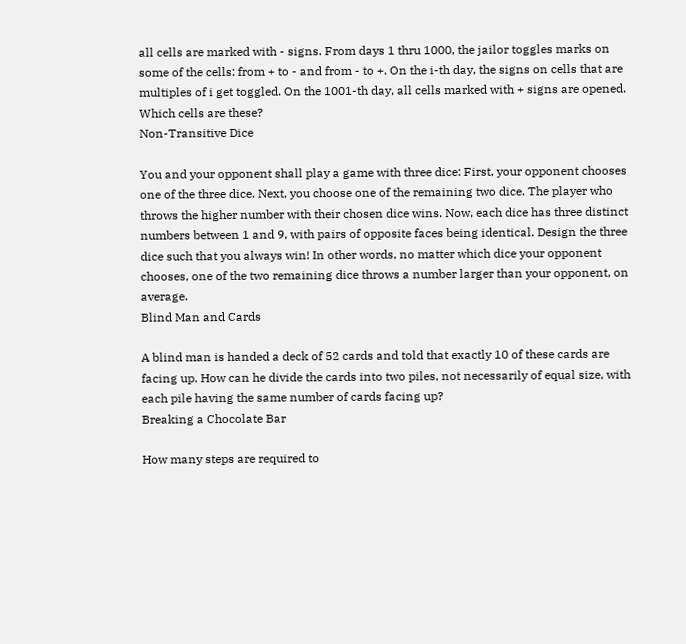all cells are marked with - signs. From days 1 thru 1000, the jailor toggles marks on some of the cells: from + to - and from - to +. On the i-th day, the signs on cells that are multiples of i get toggled. On the 1001-th day, all cells marked with + signs are opened. Which cells are these?
Non-Transitive Dice

You and your opponent shall play a game with three dice: First, your opponent chooses one of the three dice. Next, you choose one of the remaining two dice. The player who throws the higher number with their chosen dice wins. Now, each dice has three distinct numbers between 1 and 9, with pairs of opposite faces being identical. Design the three dice such that you always win! In other words, no matter which dice your opponent chooses, one of the two remaining dice throws a number larger than your opponent, on average.
Blind Man and Cards

A blind man is handed a deck of 52 cards and told that exactly 10 of these cards are facing up. How can he divide the cards into two piles, not necessarily of equal size, with each pile having the same number of cards facing up?
Breaking a Chocolate Bar

How many steps are required to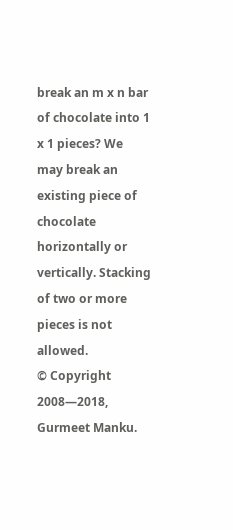break an m x n bar of chocolate into 1 x 1 pieces? We may break an existing piece of chocolate horizontally or vertically. Stacking of two or more pieces is not allowed.
© Copyright 2008—2018, Gurmeet Manku.